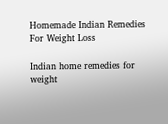Homemade Indian Remedies For Weight Loss

Indian home remedies for weight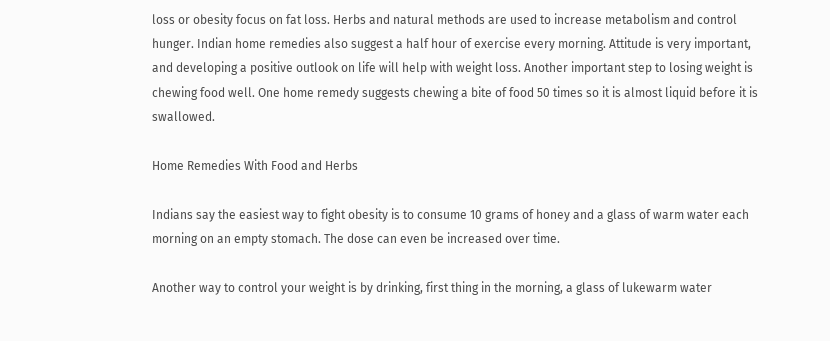loss or obesity focus on fat loss. Herbs and natural methods are used to increase metabolism and control hunger. Indian home remedies also suggest a half hour of exercise every morning. Attitude is very important, and developing a positive outlook on life will help with weight loss. Another important step to losing weight is chewing food well. One home remedy suggests chewing a bite of food 50 times so it is almost liquid before it is swallowed.

Home Remedies With Food and Herbs

Indians say the easiest way to fight obesity is to consume 10 grams of honey and a glass of warm water each morning on an empty stomach. The dose can even be increased over time.

Another way to control your weight is by drinking, first thing in the morning, a glass of lukewarm water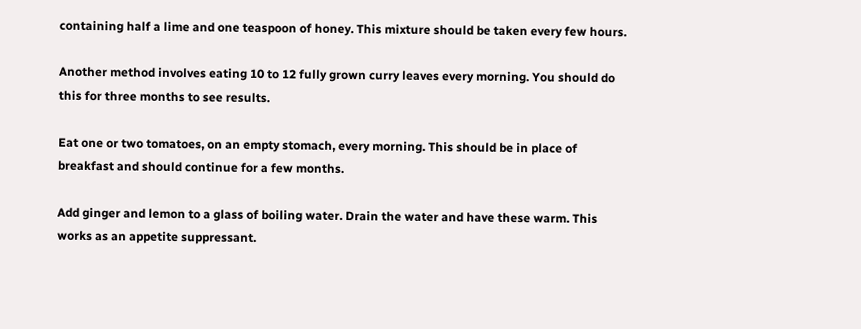containing half a lime and one teaspoon of honey. This mixture should be taken every few hours.

Another method involves eating 10 to 12 fully grown curry leaves every morning. You should do this for three months to see results.

Eat one or two tomatoes, on an empty stomach, every morning. This should be in place of breakfast and should continue for a few months.

Add ginger and lemon to a glass of boiling water. Drain the water and have these warm. This works as an appetite suppressant.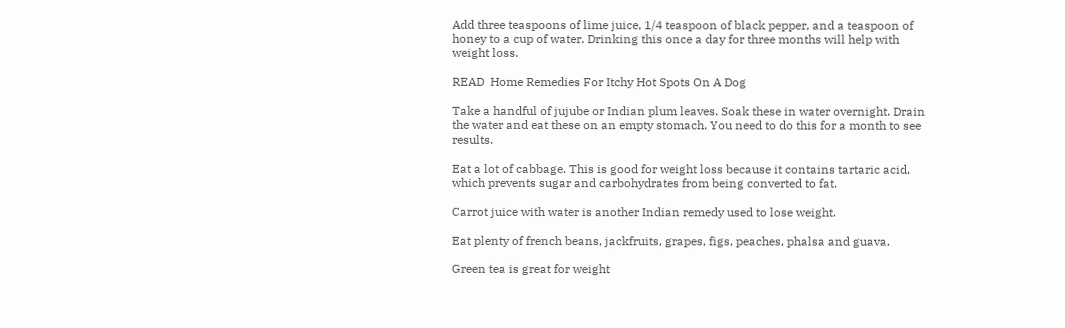Add three teaspoons of lime juice, 1/4 teaspoon of black pepper, and a teaspoon of honey to a cup of water. Drinking this once a day for three months will help with weight loss.

READ  Home Remedies For Itchy Hot Spots On A Dog

Take a handful of jujube or Indian plum leaves. Soak these in water overnight. Drain the water and eat these on an empty stomach. You need to do this for a month to see results.

Eat a lot of cabbage. This is good for weight loss because it contains tartaric acid, which prevents sugar and carbohydrates from being converted to fat.

Carrot juice with water is another Indian remedy used to lose weight.

Eat plenty of french beans, jackfruits, grapes, figs, peaches, phalsa and guava.

Green tea is great for weight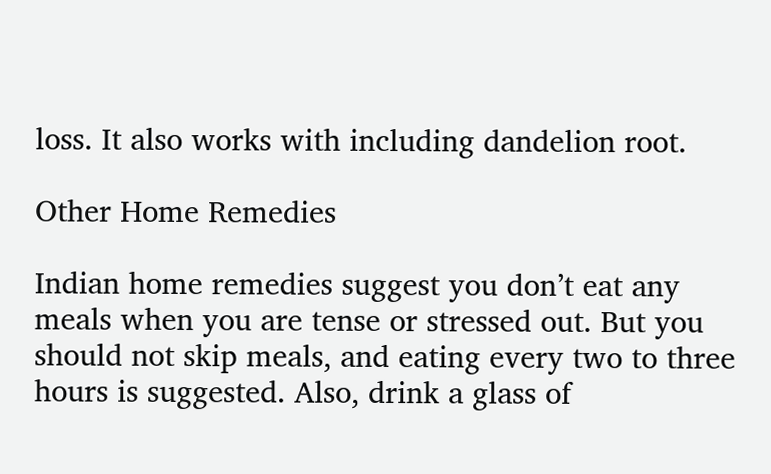loss. It also works with including dandelion root.

Other Home Remedies

Indian home remedies suggest you don’t eat any meals when you are tense or stressed out. But you should not skip meals, and eating every two to three hours is suggested. Also, drink a glass of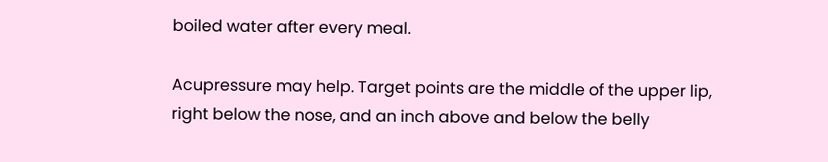boiled water after every meal.

Acupressure may help. Target points are the middle of the upper lip, right below the nose, and an inch above and below the belly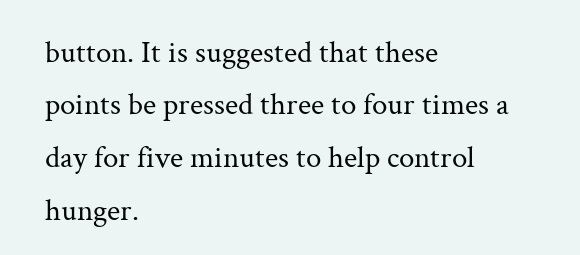button. It is suggested that these points be pressed three to four times a day for five minutes to help control hunger.